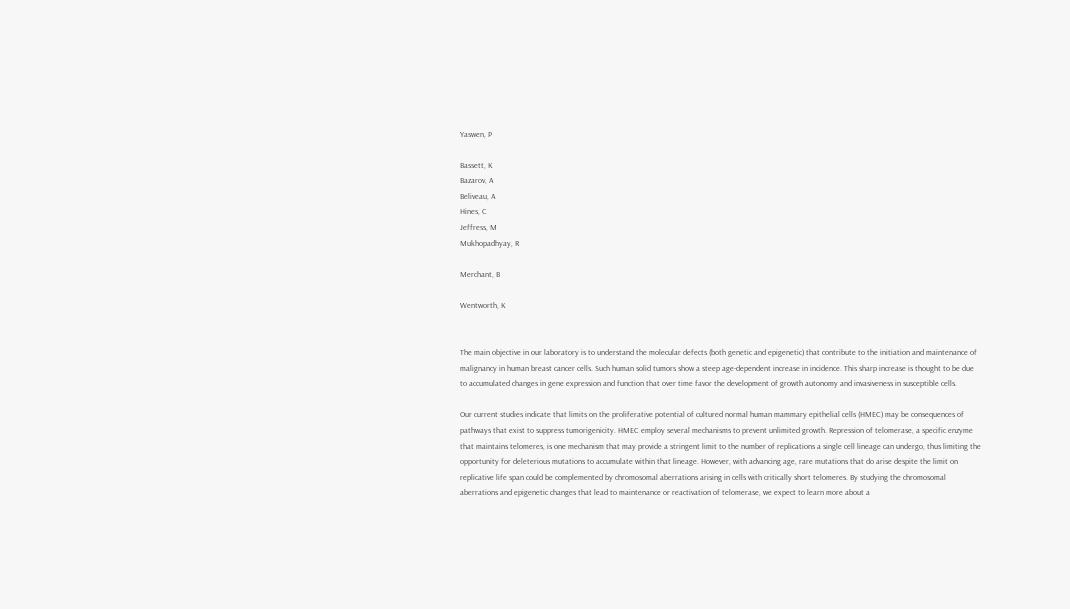Yaswen, P

Bassett, K
Bazarov, A
Beliveau, A
Hines, C
Jeffress, M
Mukhopadhyay, R

Merchant, B

Wentworth, K


The main objective in our laboratory is to understand the molecular defects (both genetic and epigenetic) that contribute to the initiation and maintenance of malignancy in human breast cancer cells. Such human solid tumors show a steep age-dependent increase in incidence. This sharp increase is thought to be due to accumulated changes in gene expression and function that over time favor the development of growth autonomy and invasiveness in susceptible cells.

Our current studies indicate that limits on the proliferative potential of cultured normal human mammary epithelial cells (HMEC) may be consequences of pathways that exist to suppress tumorigenicity. HMEC employ several mechanisms to prevent unlimited growth. Repression of telomerase, a specific enzyme that maintains telomeres, is one mechanism that may provide a stringent limit to the number of replications a single cell lineage can undergo, thus limiting the opportunity for deleterious mutations to accumulate within that lineage. However, with advancing age, rare mutations that do arise despite the limit on replicative life span could be complemented by chromosomal aberrations arising in cells with critically short telomeres. By studying the chromosomal aberrations and epigenetic changes that lead to maintenance or reactivation of telomerase, we expect to learn more about a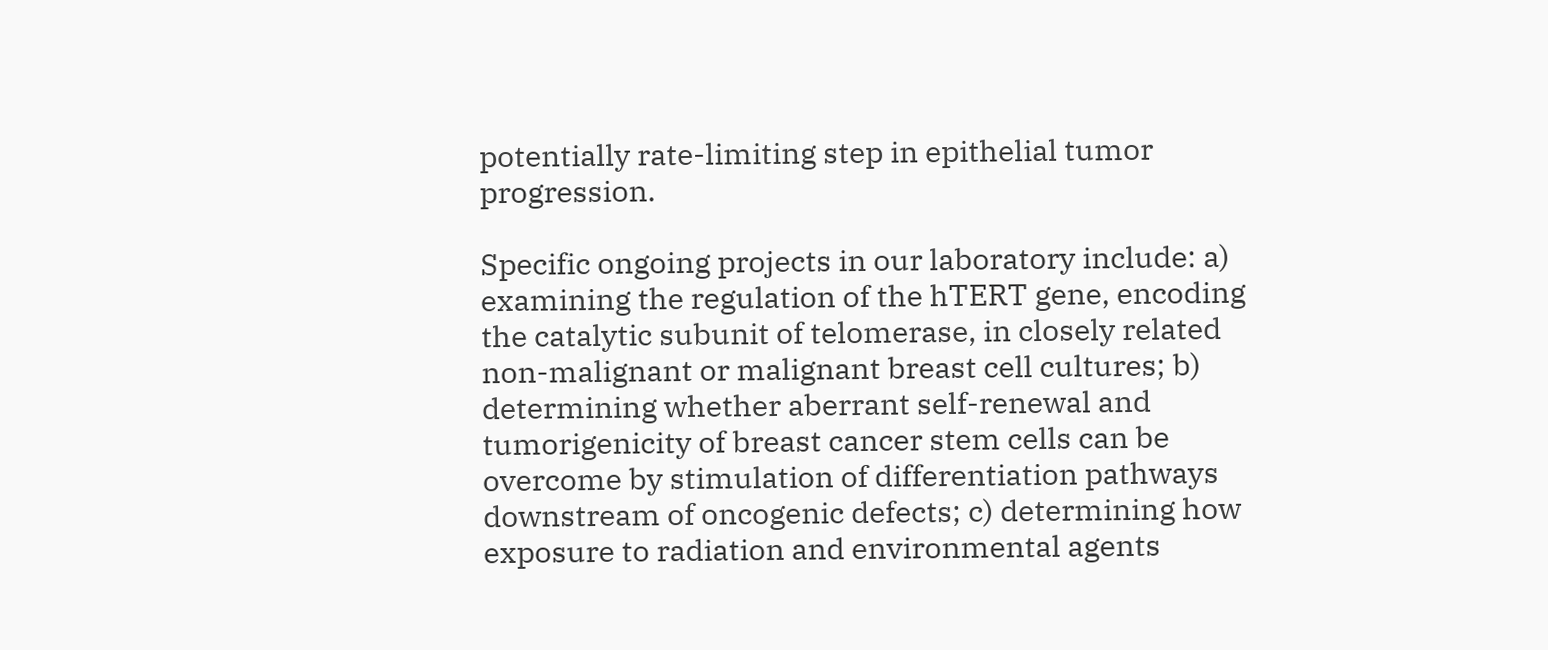potentially rate-limiting step in epithelial tumor progression.

Specific ongoing projects in our laboratory include: a) examining the regulation of the hTERT gene, encoding the catalytic subunit of telomerase, in closely related non-malignant or malignant breast cell cultures; b) determining whether aberrant self-renewal and tumorigenicity of breast cancer stem cells can be overcome by stimulation of differentiation pathways downstream of oncogenic defects; c) determining how exposure to radiation and environmental agents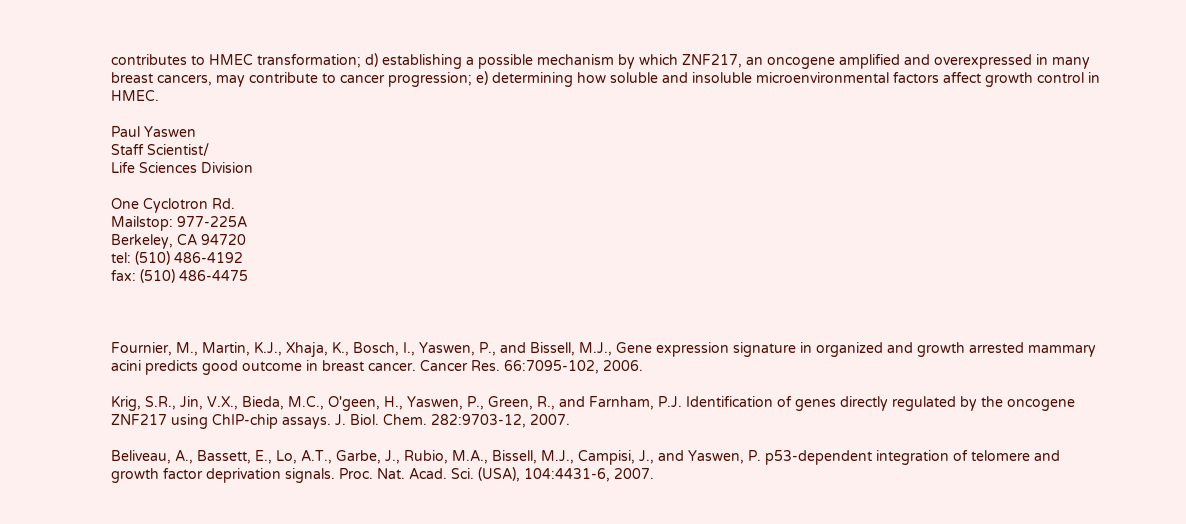contributes to HMEC transformation; d) establishing a possible mechanism by which ZNF217, an oncogene amplified and overexpressed in many breast cancers, may contribute to cancer progression; e) determining how soluble and insoluble microenvironmental factors affect growth control in HMEC.

Paul Yaswen
Staff Scientist/
Life Sciences Division

One Cyclotron Rd.
Mailstop: 977-225A
Berkeley, CA 94720
tel: (510) 486-4192
fax: (510) 486-4475



Fournier, M., Martin, K.J., Xhaja, K., Bosch, I., Yaswen, P., and Bissell, M.J., Gene expression signature in organized and growth arrested mammary acini predicts good outcome in breast cancer. Cancer Res. 66:7095-102, 2006.

Krig, S.R., Jin, V.X., Bieda, M.C., O'geen, H., Yaswen, P., Green, R., and Farnham, P.J. Identification of genes directly regulated by the oncogene ZNF217 using ChIP-chip assays. J. Biol. Chem. 282:9703-12, 2007.

Beliveau, A., Bassett, E., Lo, A.T., Garbe, J., Rubio, M.A., Bissell, M.J., Campisi, J., and Yaswen, P. p53-dependent integration of telomere and growth factor deprivation signals. Proc. Nat. Acad. Sci. (USA), 104:4431-6, 2007.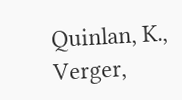Quinlan, K., Verger,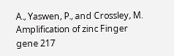A., Yaswen, P., and Crossley, M. Amplification of zinc Finger gene 217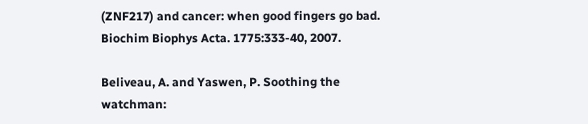(ZNF217) and cancer: when good fingers go bad. Biochim Biophys Acta. 1775:333-40, 2007.

Beliveau, A. and Yaswen, P. Soothing the watchman: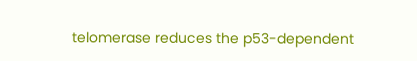telomerase reduces the p53-dependent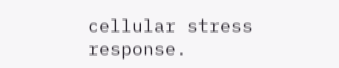cellular stress response.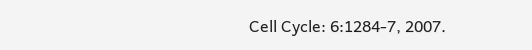Cell Cycle: 6:1284-7, 2007.